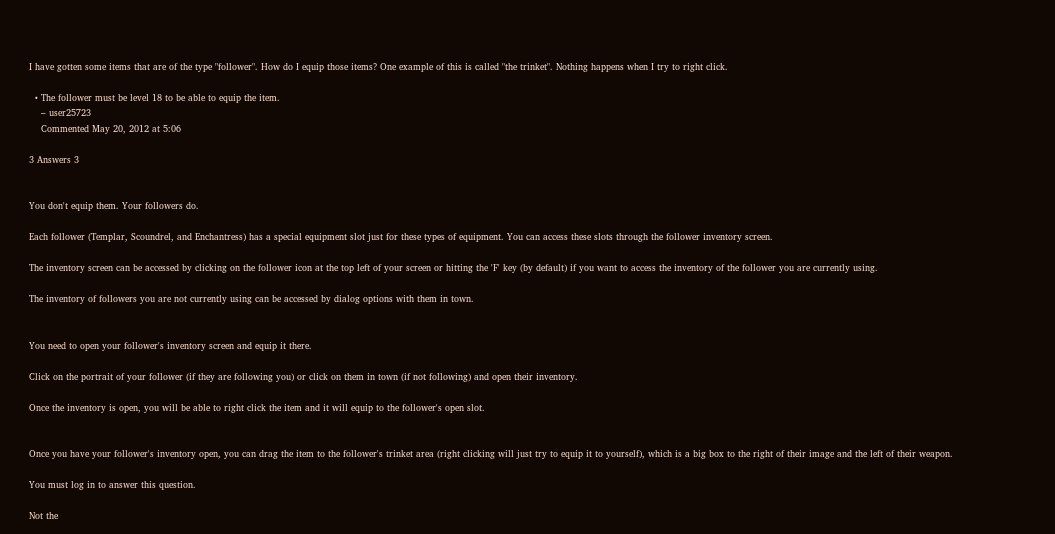I have gotten some items that are of the type "follower". How do I equip those items? One example of this is called "the trinket". Nothing happens when I try to right click.

  • The follower must be level 18 to be able to equip the item.
    – user25723
    Commented May 20, 2012 at 5:06

3 Answers 3


You don't equip them. Your followers do.

Each follower (Templar, Scoundrel, and Enchantress) has a special equipment slot just for these types of equipment. You can access these slots through the follower inventory screen.

The inventory screen can be accessed by clicking on the follower icon at the top left of your screen or hitting the 'F' key (by default) if you want to access the inventory of the follower you are currently using.

The inventory of followers you are not currently using can be accessed by dialog options with them in town.


You need to open your follower's inventory screen and equip it there.

Click on the portrait of your follower (if they are following you) or click on them in town (if not following) and open their inventory.

Once the inventory is open, you will be able to right click the item and it will equip to the follower's open slot.


Once you have your follower's inventory open, you can drag the item to the follower's trinket area (right clicking will just try to equip it to yourself), which is a big box to the right of their image and the left of their weapon.

You must log in to answer this question.

Not the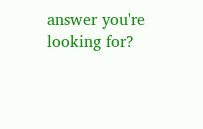answer you're looking for?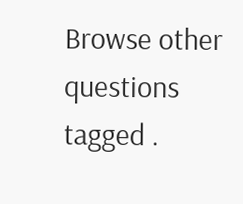Browse other questions tagged .